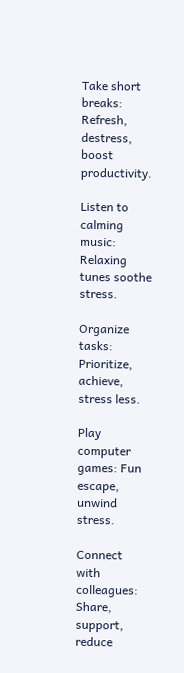Take short breaks: Refresh, destress, boost productivity.

Listen to calming music: Relaxing tunes soothe stress.

Organize tasks: Prioritize, achieve, stress less.

Play computer games: Fun escape, unwind stress.

Connect with colleagues: Share, support, reduce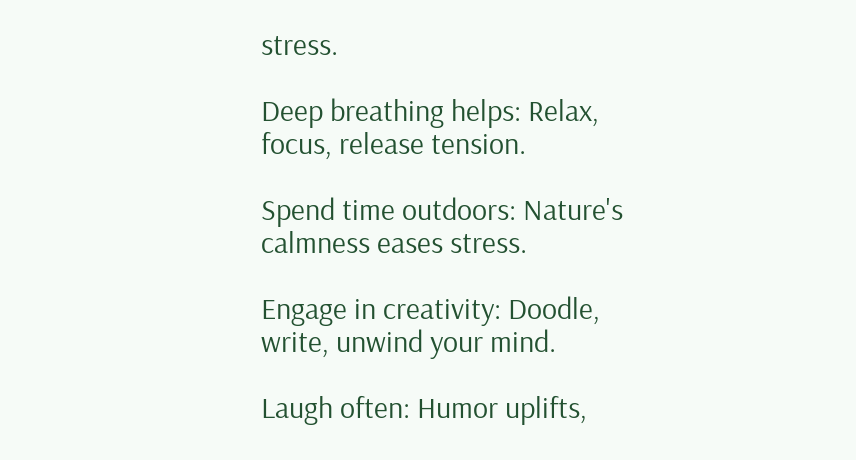stress.

Deep breathing helps: Relax, focus, release tension.

Spend time outdoors: Nature's calmness eases stress.

Engage in creativity: Doodle, write, unwind your mind.

Laugh often: Humor uplifts,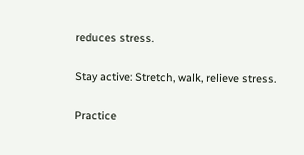reduces stress.

Stay active: Stretch, walk, relieve stress.

Practice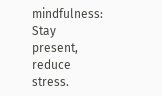mindfulness: Stay present, reduce stress.